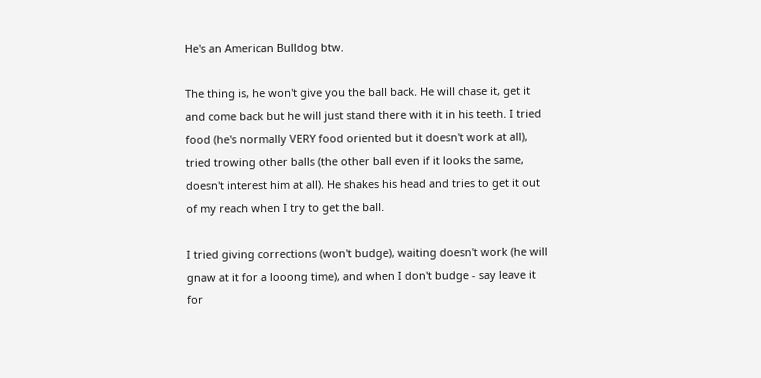He's an American Bulldog btw.

The thing is, he won't give you the ball back. He will chase it, get it and come back but he will just stand there with it in his teeth. I tried food (he's normally VERY food oriented but it doesn't work at all), tried trowing other balls (the other ball even if it looks the same, doesn't interest him at all). He shakes his head and tries to get it out of my reach when I try to get the ball.

I tried giving corrections (won't budge), waiting doesn't work (he will gnaw at it for a looong time), and when I don't budge - say leave it for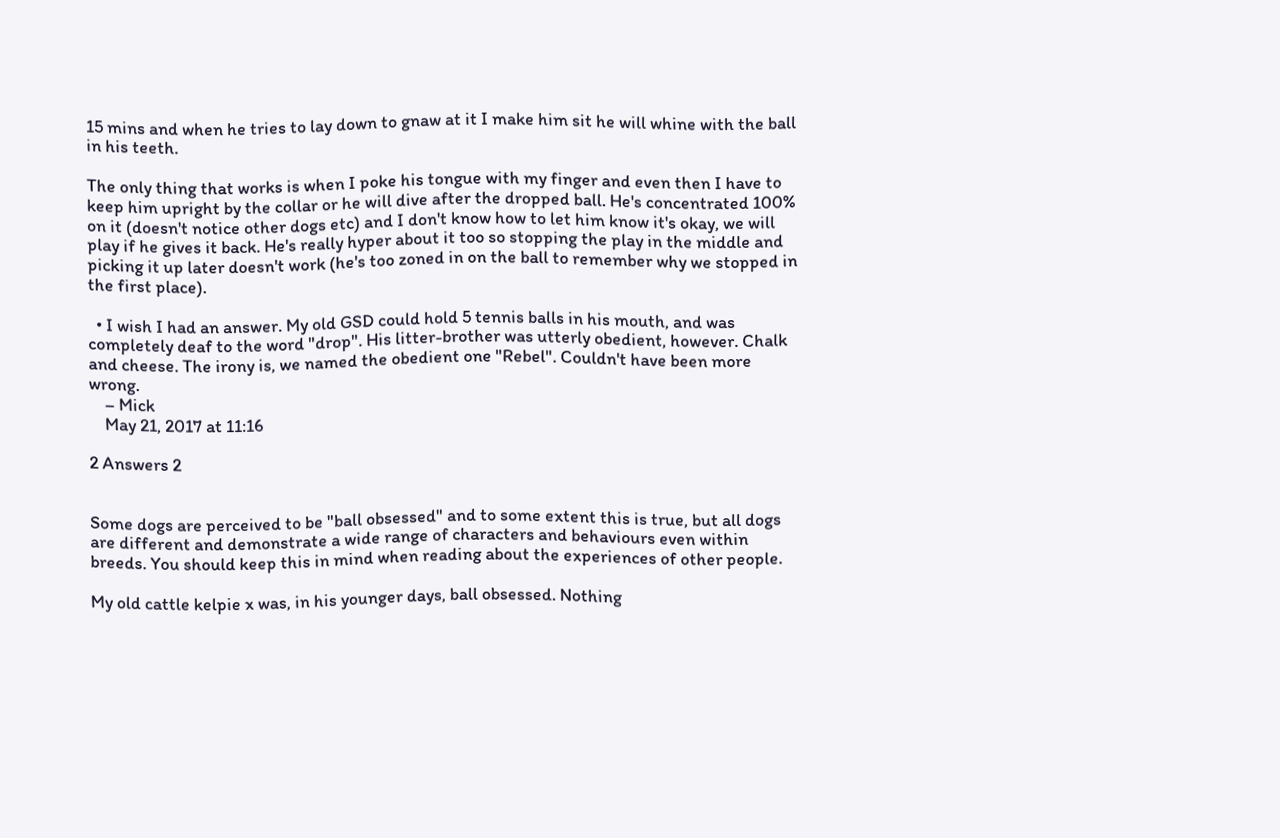15 mins and when he tries to lay down to gnaw at it I make him sit he will whine with the ball in his teeth.

The only thing that works is when I poke his tongue with my finger and even then I have to keep him upright by the collar or he will dive after the dropped ball. He's concentrated 100% on it (doesn't notice other dogs etc) and I don't know how to let him know it's okay, we will play if he gives it back. He's really hyper about it too so stopping the play in the middle and picking it up later doesn't work (he's too zoned in on the ball to remember why we stopped in the first place).

  • I wish I had an answer. My old GSD could hold 5 tennis balls in his mouth, and was completely deaf to the word "drop". His litter-brother was utterly obedient, however. Chalk and cheese. The irony is, we named the obedient one "Rebel". Couldn't have been more wrong.
    – Mick
    May 21, 2017 at 11:16

2 Answers 2


Some dogs are perceived to be "ball obsessed" and to some extent this is true, but all dogs are different and demonstrate a wide range of characters and behaviours even within breeds. You should keep this in mind when reading about the experiences of other people.

My old cattle kelpie x was, in his younger days, ball obsessed. Nothing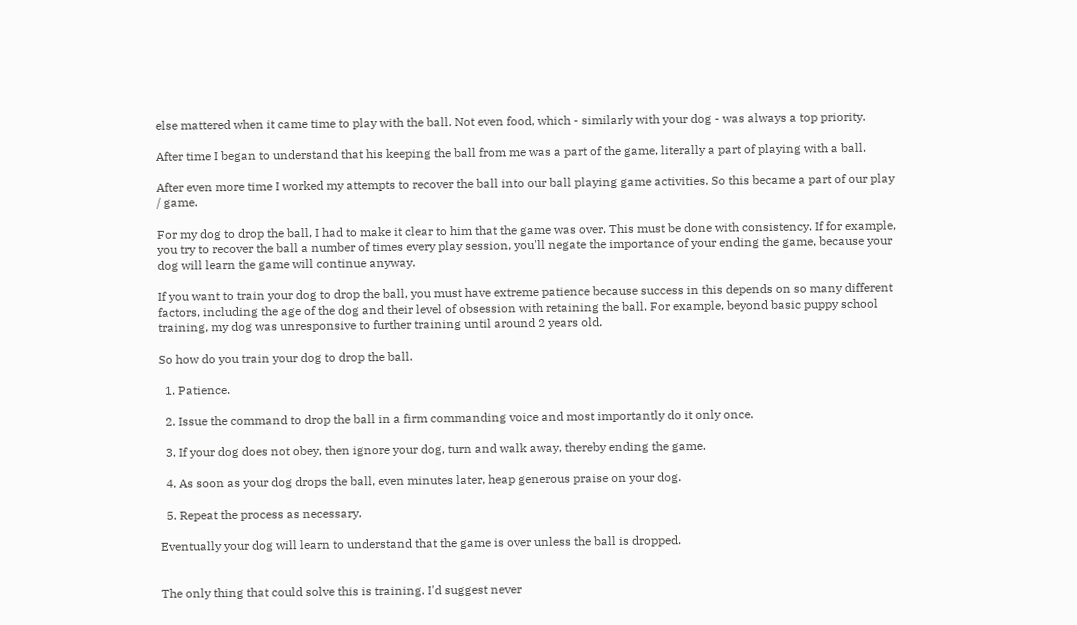else mattered when it came time to play with the ball. Not even food, which - similarly with your dog - was always a top priority.

After time I began to understand that his keeping the ball from me was a part of the game, literally a part of playing with a ball.

After even more time I worked my attempts to recover the ball into our ball playing game activities. So this became a part of our play / game.

For my dog to drop the ball, I had to make it clear to him that the game was over. This must be done with consistency. If for example, you try to recover the ball a number of times every play session, you'll negate the importance of your ending the game, because your dog will learn the game will continue anyway.

If you want to train your dog to drop the ball, you must have extreme patience because success in this depends on so many different factors, including the age of the dog and their level of obsession with retaining the ball. For example, beyond basic puppy school training, my dog was unresponsive to further training until around 2 years old.

So how do you train your dog to drop the ball.

  1. Patience.

  2. Issue the command to drop the ball in a firm commanding voice and most importantly do it only once.

  3. If your dog does not obey, then ignore your dog, turn and walk away, thereby ending the game.

  4. As soon as your dog drops the ball, even minutes later, heap generous praise on your dog.

  5. Repeat the process as necessary.

Eventually your dog will learn to understand that the game is over unless the ball is dropped.


The only thing that could solve this is training. I'd suggest never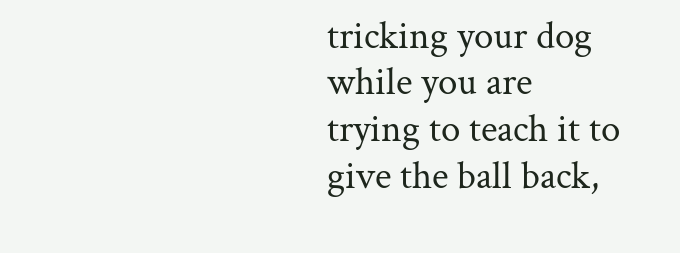tricking your dog while you are trying to teach it to give the ball back,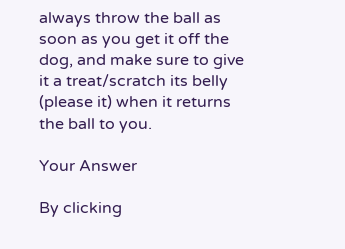always throw the ball as soon as you get it off the dog, and make sure to give it a treat/scratch its belly (please it) when it returns the ball to you.

Your Answer

By clicking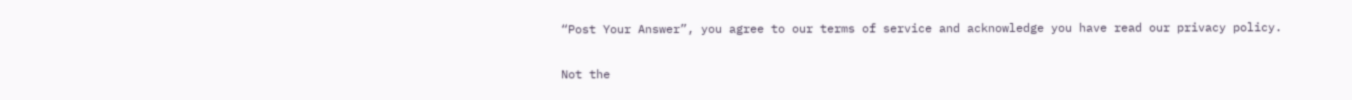“Post Your Answer”, you agree to our terms of service and acknowledge you have read our privacy policy.

Not the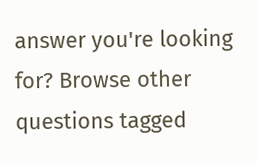answer you're looking for? Browse other questions tagged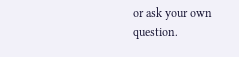or ask your own question.